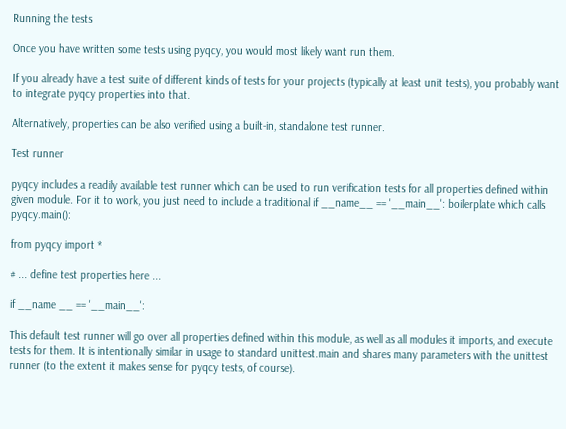Running the tests

Once you have written some tests using pyqcy, you would most likely want run them.

If you already have a test suite of different kinds of tests for your projects (typically at least unit tests), you probably want to integrate pyqcy properties into that.

Alternatively, properties can be also verified using a built-in, standalone test runner.

Test runner

pyqcy includes a readily available test runner which can be used to run verification tests for all properties defined within given module. For it to work, you just need to include a traditional if __name__ == '__main__': boilerplate which calls pyqcy.main():

from pyqcy import *

# ... define test properties here ...

if __name __ == '__main__':

This default test runner will go over all properties defined within this module, as well as all modules it imports, and execute tests for them. It is intentionally similar in usage to standard unittest.main and shares many parameters with the unittest runner (to the extent it makes sense for pyqcy tests, of course).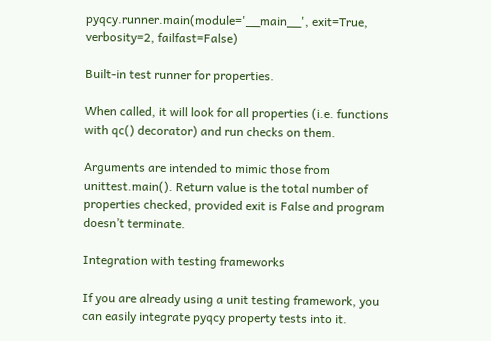pyqcy.runner.main(module='__main__', exit=True, verbosity=2, failfast=False)

Built-in test runner for properties.

When called, it will look for all properties (i.e. functions with qc() decorator) and run checks on them.

Arguments are intended to mimic those from unittest.main(). Return value is the total number of properties checked, provided exit is False and program doesn’t terminate.

Integration with testing frameworks

If you are already using a unit testing framework, you can easily integrate pyqcy property tests into it.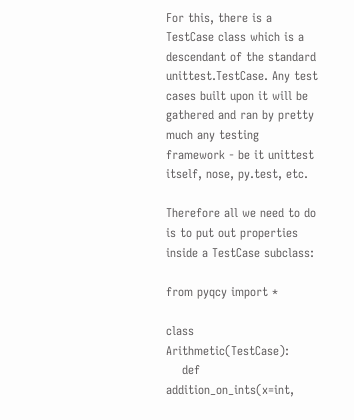For this, there is a TestCase class which is a descendant of the standard unittest.TestCase. Any test cases built upon it will be gathered and ran by pretty much any testing framework - be it unittest itself, nose, py.test, etc.

Therefore all we need to do is to put out properties inside a TestCase subclass:

from pyqcy import *

class Arithmetic(TestCase):
    def addition_on_ints(x=int,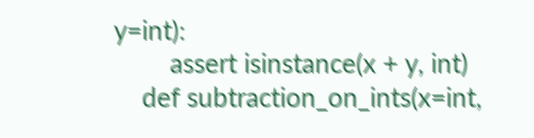y=int):
        assert isinstance(x + y, int)
    def subtraction_on_ints(x=int,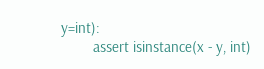y=int):
        assert isinstance(x - y, int)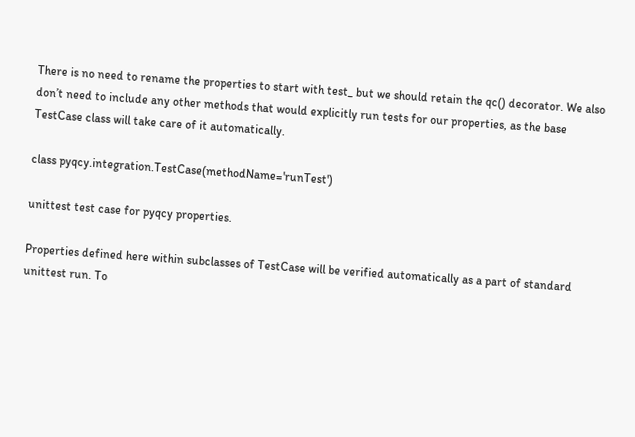There is no need to rename the properties to start with test_ but we should retain the qc() decorator. We also don’t need to include any other methods that would explicitly run tests for our properties, as the base TestCase class will take care of it automatically.

class pyqcy.integration.TestCase(methodName='runTest')

unittest test case for pyqcy properties.

Properties defined here within subclasses of TestCase will be verified automatically as a part of standard unittest run. To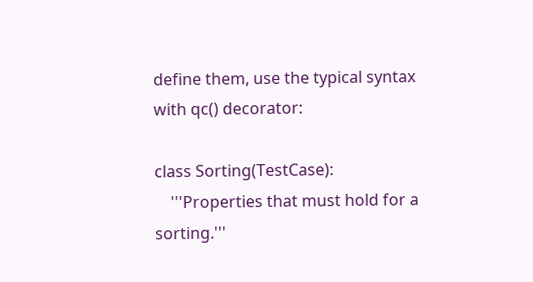define them, use the typical syntax with qc() decorator:

class Sorting(TestCase):
    '''Properties that must hold for a sorting.'''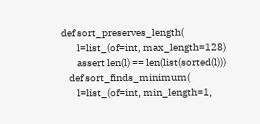def sort_preserves_length(
        l=list_(of=int, max_length=128)
        assert len(l) == len(list(sorted(l)))
    def sort_finds_minimum(
        l=list_(of=int, min_length=1,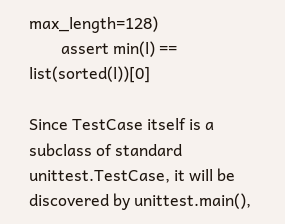max_length=128)
        assert min(l) == list(sorted(l))[0]

Since TestCase itself is a subclass of standard unittest.TestCase, it will be discovered by unittest.main(),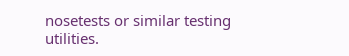nosetests or similar testing utilities.